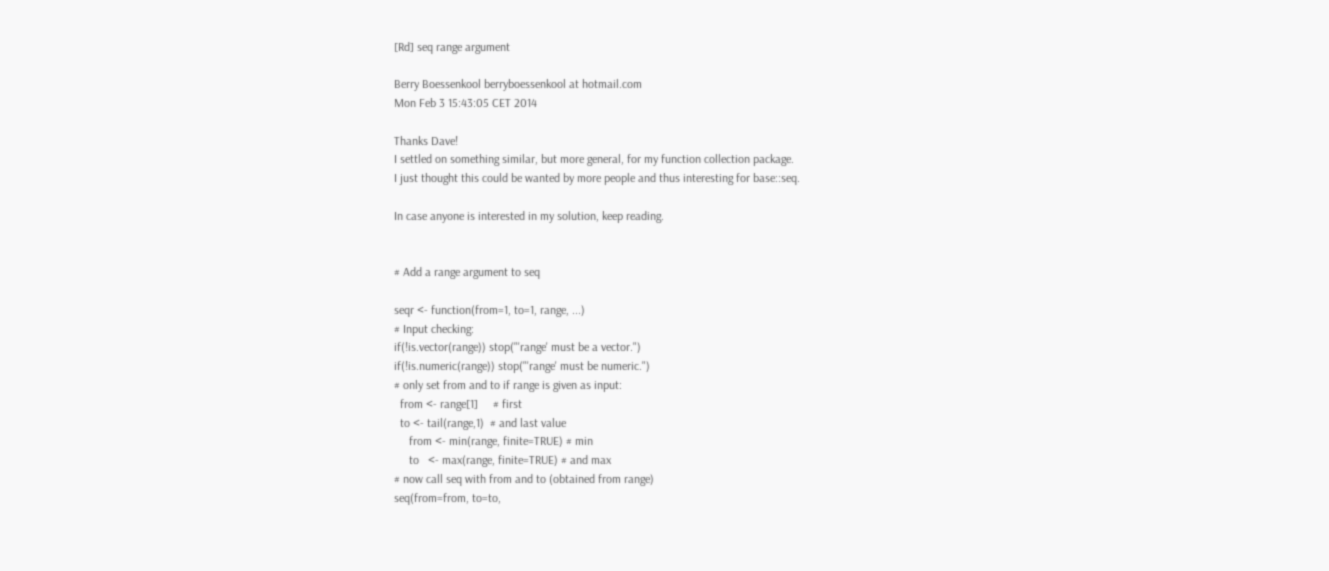[Rd] seq range argument

Berry Boessenkool berryboessenkool at hotmail.com
Mon Feb 3 15:43:05 CET 2014

Thanks Dave!
I settled on something similar, but more general, for my function collection package.
I just thought this could be wanted by more people and thus interesting for base::seq.

In case anyone is interested in my solution, keep reading.


# Add a range argument to seq

seqr <- function(from=1, to=1, range, ...)
# Input checking:
if(!is.vector(range)) stop("'range' must be a vector.")
if(!is.numeric(range)) stop("'range' must be numeric.")
# only set from and to if range is given as input:
  from <- range[1]     # first
  to <- tail(range,1)  # and last value
     from <- min(range, finite=TRUE) # min
     to   <- max(range, finite=TRUE) # and max
# now call seq with from and to (obtained from range)
seq(from=from, to=to,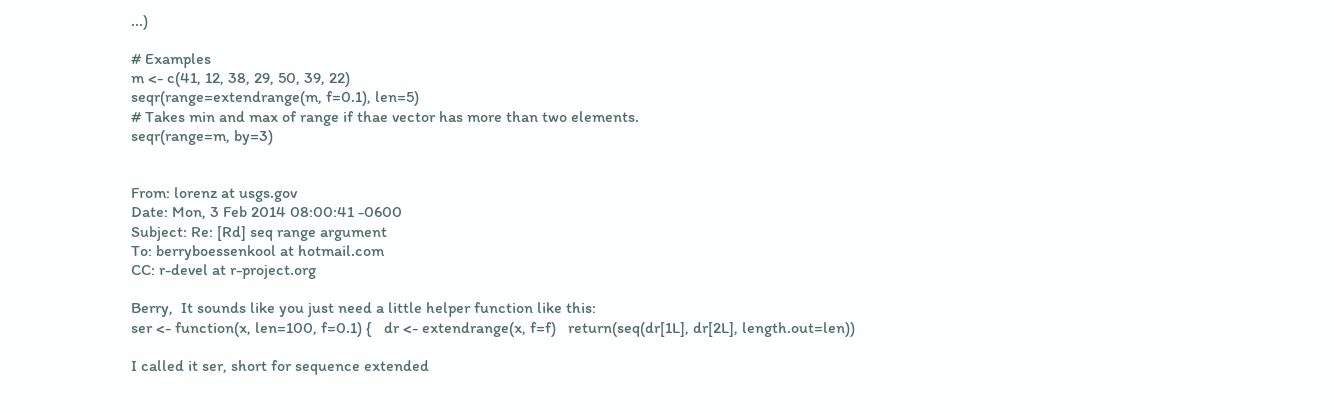...)

# Examples
m <- c(41, 12, 38, 29, 50, 39, 22)
seqr(range=extendrange(m, f=0.1), len=5)
# Takes min and max of range if thae vector has more than two elements.
seqr(range=m, by=3)


From: lorenz at usgs.gov
Date: Mon, 3 Feb 2014 08:00:41 -0600
Subject: Re: [Rd] seq range argument
To: berryboessenkool at hotmail.com
CC: r-devel at r-project.org

Berry,  It sounds like you just need a little helper function like this:
ser <- function(x, len=100, f=0.1) {   dr <- extendrange(x, f=f)   return(seq(dr[1L], dr[2L], length.out=len))

I called it ser, short for sequence extended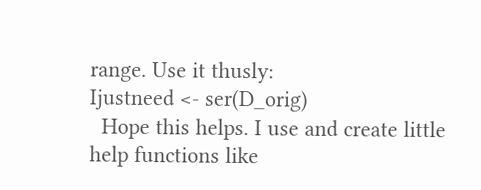range. Use it thusly:
Ijustneed <- ser(D_orig)
  Hope this helps. I use and create little help functions like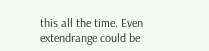this all the time. Even extendrange could be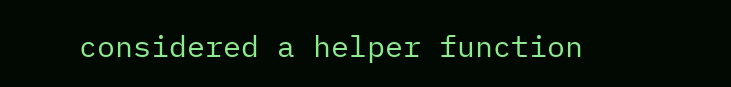considered a helper function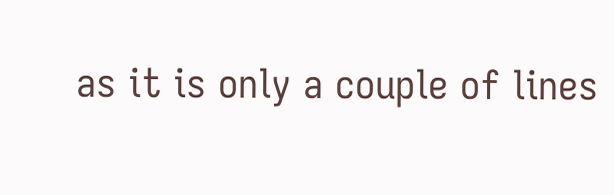as it is only a couple of lines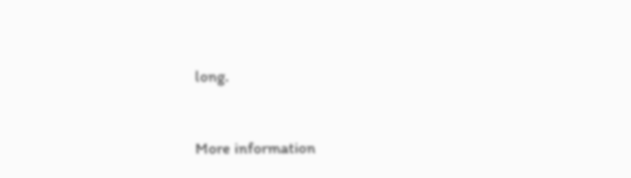long.


More information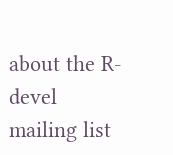about the R-devel mailing list